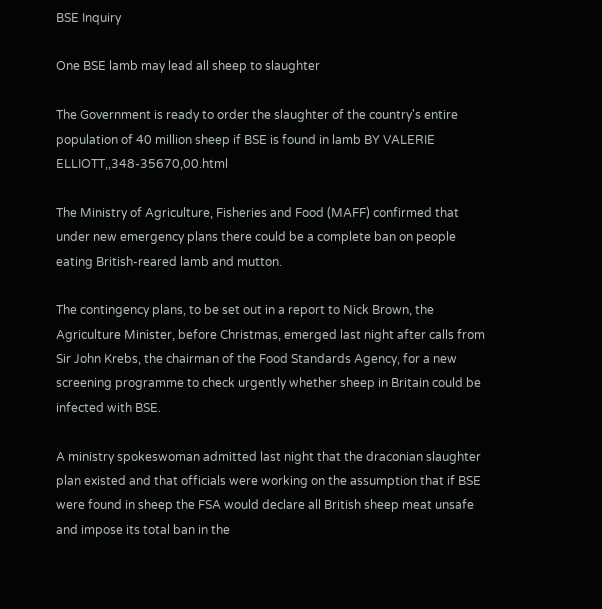BSE Inquiry

One BSE lamb may lead all sheep to slaughter

The Government is ready to order the slaughter of the country's entire population of 40 million sheep if BSE is found in lamb BY VALERIE ELLIOTT,,348-35670,00.html

The Ministry of Agriculture, Fisheries and Food (MAFF) confirmed that under new emergency plans there could be a complete ban on people eating British-reared lamb and mutton.

The contingency plans, to be set out in a report to Nick Brown, the Agriculture Minister, before Christmas, emerged last night after calls from Sir John Krebs, the chairman of the Food Standards Agency, for a new screening programme to check urgently whether sheep in Britain could be infected with BSE.

A ministry spokeswoman admitted last night that the draconian slaughter plan existed and that officials were working on the assumption that if BSE were found in sheep the FSA would declare all British sheep meat unsafe and impose its total ban in the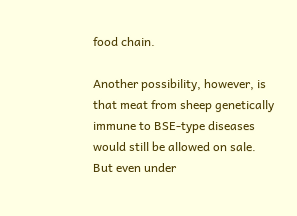food chain.

Another possibility, however, is that meat from sheep genetically immune to BSE-type diseases would still be allowed on sale. But even under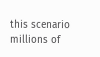this scenario millions of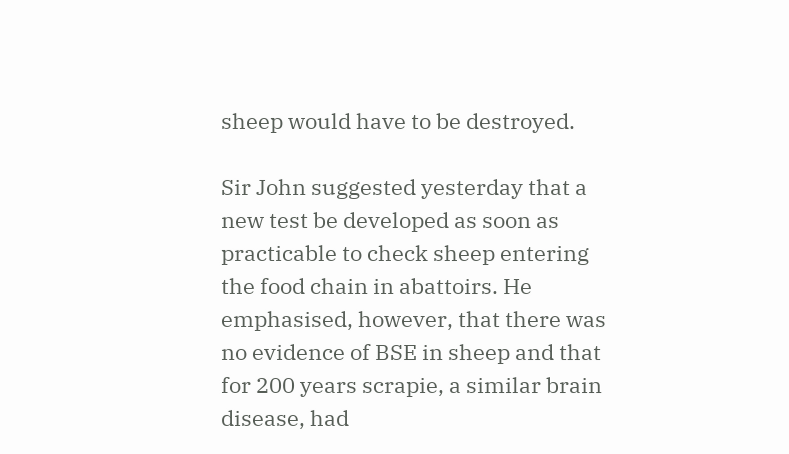sheep would have to be destroyed.

Sir John suggested yesterday that a new test be developed as soon as practicable to check sheep entering the food chain in abattoirs. He emphasised, however, that there was no evidence of BSE in sheep and that for 200 years scrapie, a similar brain disease, had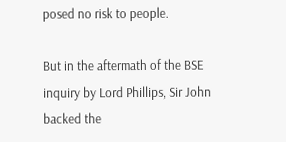posed no risk to people.

But in the aftermath of the BSE inquiry by Lord Phillips, Sir John backed the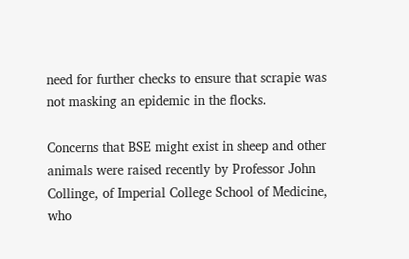need for further checks to ensure that scrapie was not masking an epidemic in the flocks.

Concerns that BSE might exist in sheep and other animals were raised recently by Professor John Collinge, of Imperial College School of Medicine, who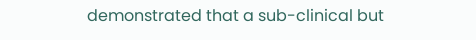demonstrated that a sub-clinical but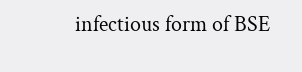infectious form of BSE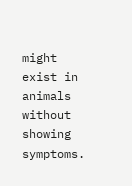might exist in animals without showing symptoms.